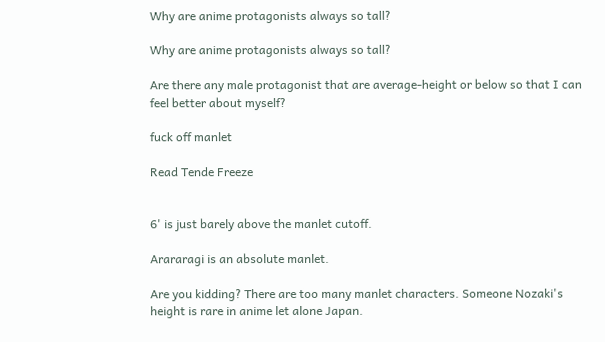Why are anime protagonists always so tall?

Why are anime protagonists always so tall?

Are there any male protagonist that are average-height or below so that I can feel better about myself?

fuck off manlet

Read Tende Freeze


6' is just barely above the manlet cutoff.

Arararagi is an absolute manlet.

Are you kidding? There are too many manlet characters. Someone Nozaki's height is rare in anime let alone Japan.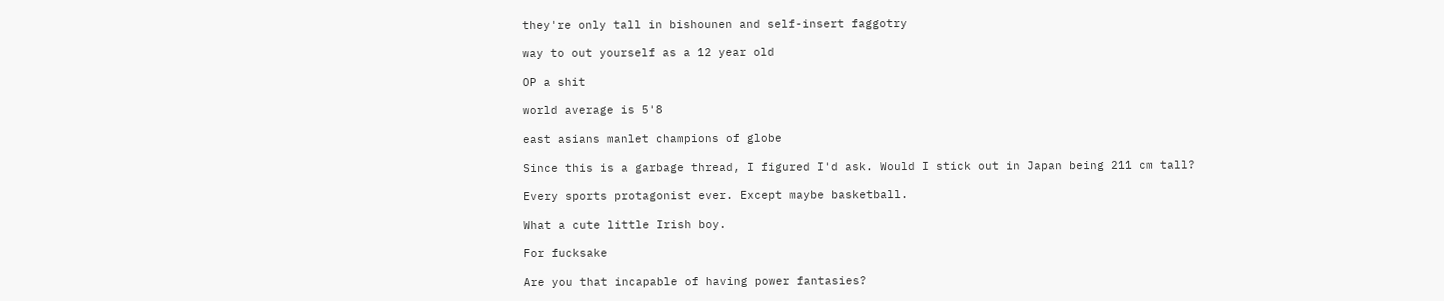they're only tall in bishounen and self-insert faggotry

way to out yourself as a 12 year old

OP a shit

world average is 5'8

east asians manlet champions of globe

Since this is a garbage thread, I figured I'd ask. Would I stick out in Japan being 211 cm tall?

Every sports protagonist ever. Except maybe basketball.

What a cute little Irish boy.

For fucksake

Are you that incapable of having power fantasies?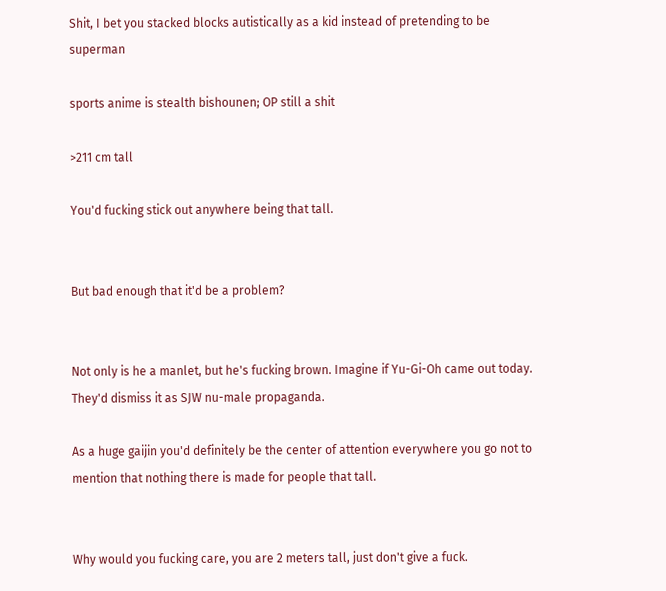Shit, I bet you stacked blocks autistically as a kid instead of pretending to be superman

sports anime is stealth bishounen; OP still a shit

>211 cm tall

You'd fucking stick out anywhere being that tall.


But bad enough that it'd be a problem?


Not only is he a manlet, but he's fucking brown. Imagine if Yu-Gi-Oh came out today. They'd dismiss it as SJW nu-male propaganda.

As a huge gaijin you'd definitely be the center of attention everywhere you go not to mention that nothing there is made for people that tall.


Why would you fucking care, you are 2 meters tall, just don't give a fuck.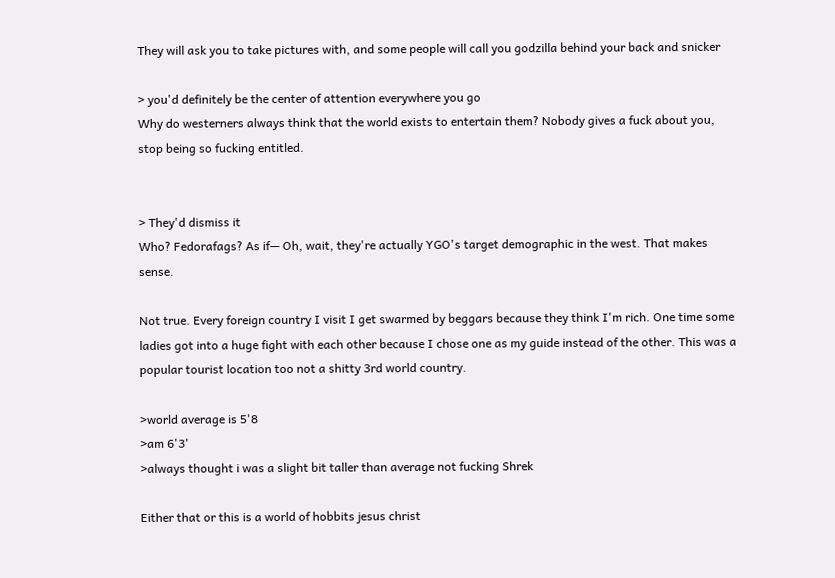They will ask you to take pictures with, and some people will call you godzilla behind your back and snicker

> you'd definitely be the center of attention everywhere you go
Why do westerners always think that the world exists to entertain them? Nobody gives a fuck about you, stop being so fucking entitled.


> They'd dismiss it
Who? Fedorafags? As if— Oh, wait, they're actually YGO's target demographic in the west. That makes sense.

Not true. Every foreign country I visit I get swarmed by beggars because they think I'm rich. One time some ladies got into a huge fight with each other because I chose one as my guide instead of the other. This was a popular tourist location too not a shitty 3rd world country.

>world average is 5'8
>am 6'3'
>always thought i was a slight bit taller than average not fucking Shrek

Either that or this is a world of hobbits jesus christ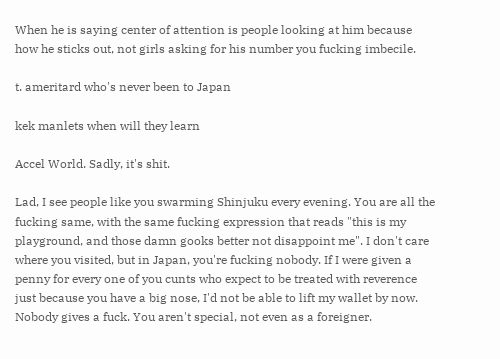When he is saying center of attention is people looking at him because how he sticks out, not girls asking for his number you fucking imbecile.

t. ameritard who's never been to Japan

kek manlets when will they learn

Accel World. Sadly, it's shit.

Lad, I see people like you swarming Shinjuku every evening. You are all the fucking same, with the same fucking expression that reads "this is my playground, and those damn gooks better not disappoint me". I don't care where you visited, but in Japan, you're fucking nobody. If I were given a penny for every one of you cunts who expect to be treated with reverence just because you have a big nose, I'd not be able to lift my wallet by now.
Nobody gives a fuck. You aren't special, not even as a foreigner.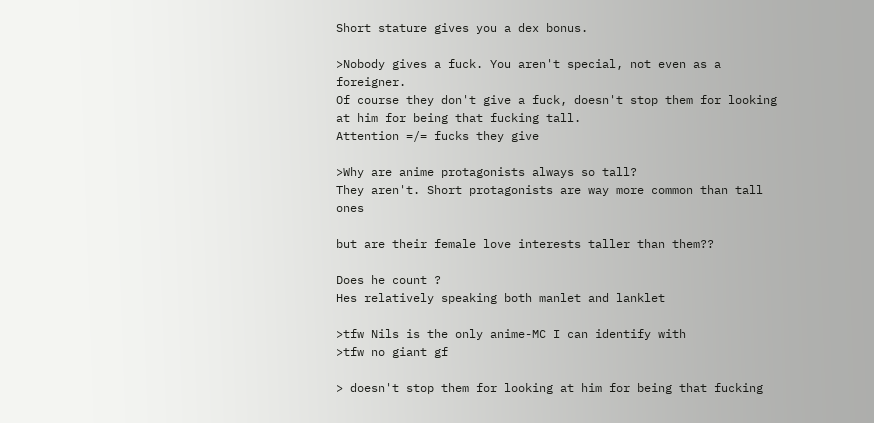Short stature gives you a dex bonus.

>Nobody gives a fuck. You aren't special, not even as a foreigner.
Of course they don't give a fuck, doesn't stop them for looking at him for being that fucking tall.
Attention =/= fucks they give

>Why are anime protagonists always so tall?
They aren't. Short protagonists are way more common than tall ones

but are their female love interests taller than them??

Does he count ?
Hes relatively speaking both manlet and lanklet

>tfw Nils is the only anime-MC I can identify with
>tfw no giant gf

> doesn't stop them for looking at him for being that fucking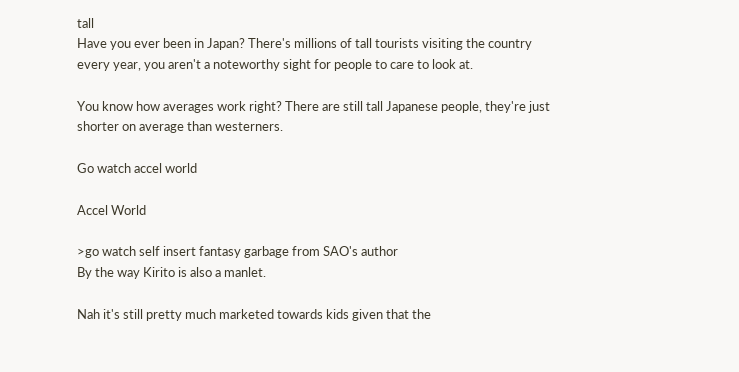tall
Have you ever been in Japan? There's millions of tall tourists visiting the country every year, you aren't a noteworthy sight for people to care to look at.

You know how averages work right? There are still tall Japanese people, they're just shorter on average than westerners.

Go watch accel world

Accel World

>go watch self insert fantasy garbage from SAO's author
By the way Kirito is also a manlet.

Nah it's still pretty much marketed towards kids given that the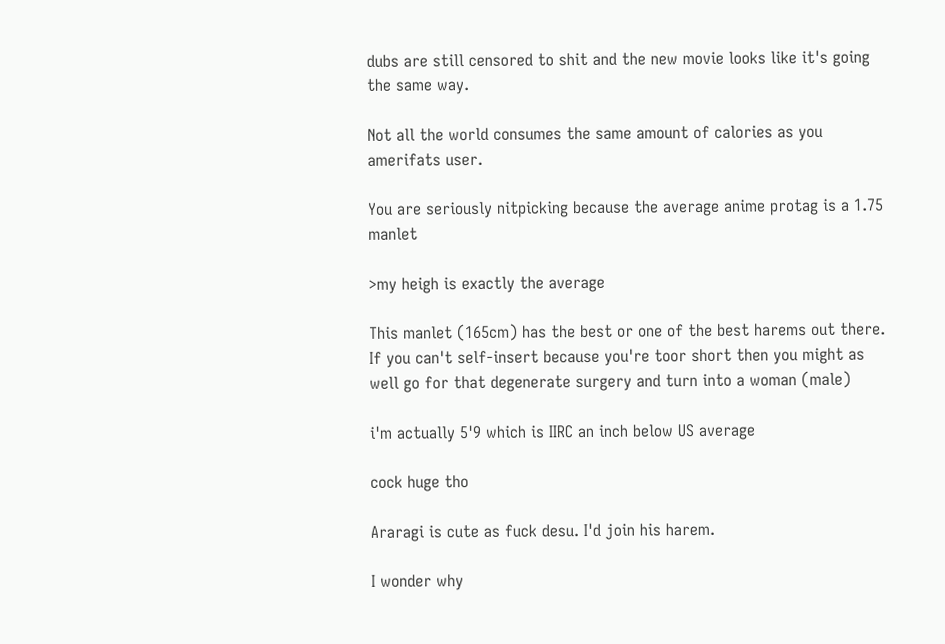dubs are still censored to shit and the new movie looks like it's going the same way.

Not all the world consumes the same amount of calories as you amerifats user.

You are seriously nitpicking because the average anime protag is a 1.75 manlet

>my heigh is exactly the average

This manlet (165cm) has the best or one of the best harems out there. If you can't self-insert because you're toor short then you might as well go for that degenerate surgery and turn into a woman (male)

i'm actually 5'9 which is IIRC an inch below US average

cock huge tho

Araragi is cute as fuck desu. I'd join his harem.

I wonder why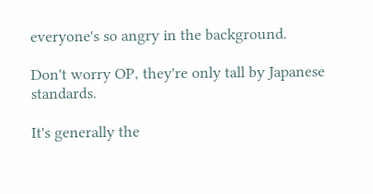everyone's so angry in the background.

Don't worry OP, they're only tall by Japanese standards.

It's generally the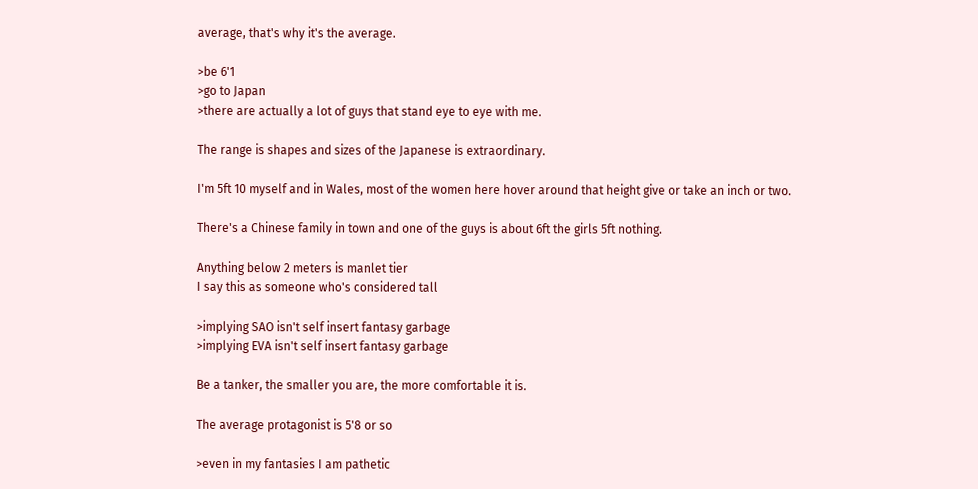average, that's why it's the average.

>be 6'1
>go to Japan
>there are actually a lot of guys that stand eye to eye with me.

The range is shapes and sizes of the Japanese is extraordinary.

I'm 5ft 10 myself and in Wales, most of the women here hover around that height give or take an inch or two.

There's a Chinese family in town and one of the guys is about 6ft the girls 5ft nothing.

Anything below 2 meters is manlet tier
I say this as someone who's considered tall

>implying SAO isn't self insert fantasy garbage
>implying EVA isn't self insert fantasy garbage

Be a tanker, the smaller you are, the more comfortable it is.

The average protagonist is 5'8 or so

>even in my fantasies I am pathetic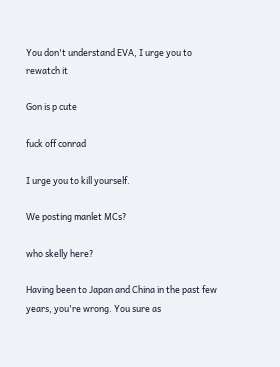You don't understand EVA, I urge you to rewatch it

Gon is p cute

fuck off conrad

I urge you to kill yourself.

We posting manlet MCs?

who skelly here?

Having been to Japan and China in the past few years, you're wrong. You sure as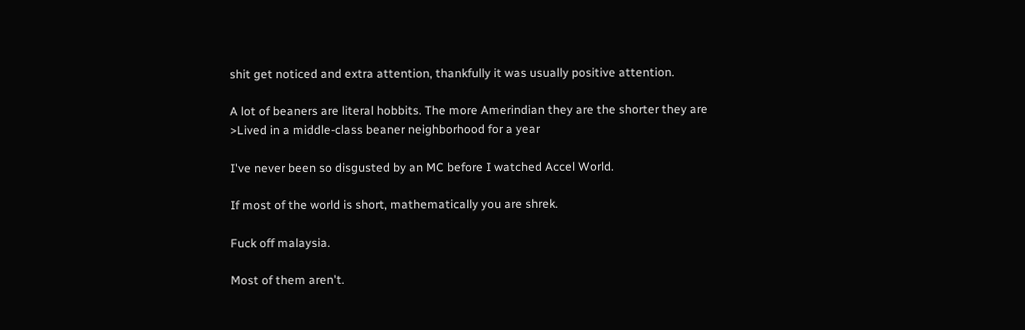shit get noticed and extra attention, thankfully it was usually positive attention.

A lot of beaners are literal hobbits. The more Amerindian they are the shorter they are
>Lived in a middle-class beaner neighborhood for a year

I've never been so disgusted by an MC before I watched Accel World.

If most of the world is short, mathematically you are shrek.

Fuck off malaysia.

Most of them aren't.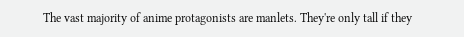The vast majority of anime protagonists are manlets. They're only tall if they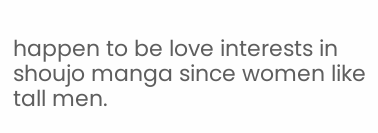happen to be love interests in shoujo manga since women like tall men.